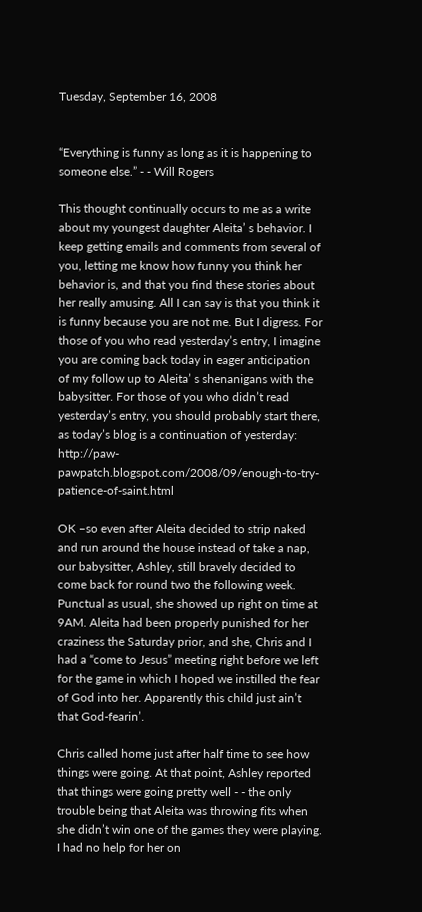Tuesday, September 16, 2008


“Everything is funny as long as it is happening to someone else.” - - Will Rogers

This thought continually occurs to me as a write about my youngest daughter Aleita’ s behavior. I keep getting emails and comments from several of you, letting me know how funny you think her behavior is, and that you find these stories about her really amusing. All I can say is that you think it is funny because you are not me. But I digress. For those of you who read yesterday’s entry, I imagine you are coming back today in eager anticipation of my follow up to Aleita’ s shenanigans with the babysitter. For those of you who didn’t read yesterday’s entry, you should probably start there, as today’s blog is a continuation of yesterday: http://paw-pawpatch.blogspot.com/2008/09/enough-to-try-patience-of-saint.html

OK –so even after Aleita decided to strip naked and run around the house instead of take a nap, our babysitter, Ashley, still bravely decided to come back for round two the following week. Punctual as usual, she showed up right on time at 9AM. Aleita had been properly punished for her craziness the Saturday prior, and she, Chris and I had a “come to Jesus” meeting right before we left for the game in which I hoped we instilled the fear of God into her. Apparently this child just ain’t that God-fearin’.

Chris called home just after half time to see how things were going. At that point, Ashley reported that things were going pretty well - - the only trouble being that Aleita was throwing fits when she didn’t win one of the games they were playing. I had no help for her on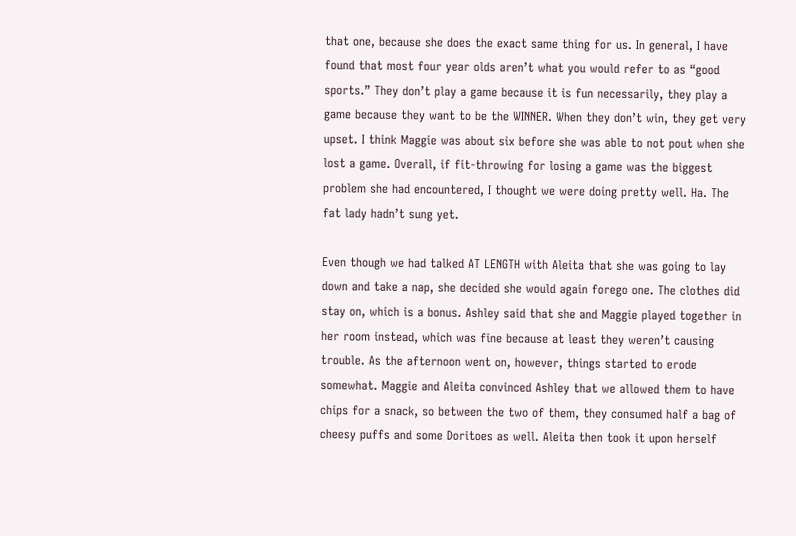that one, because she does the exact same thing for us. In general, I have found that most four year olds aren’t what you would refer to as “good sports.” They don’t play a game because it is fun necessarily, they play a game because they want to be the WINNER. When they don’t win, they get very upset. I think Maggie was about six before she was able to not pout when she lost a game. Overall, if fit-throwing for losing a game was the biggest problem she had encountered, I thought we were doing pretty well. Ha. The fat lady hadn’t sung yet.

Even though we had talked AT LENGTH with Aleita that she was going to lay down and take a nap, she decided she would again forego one. The clothes did stay on, which is a bonus. Ashley said that she and Maggie played together in her room instead, which was fine because at least they weren’t causing trouble. As the afternoon went on, however, things started to erode somewhat. Maggie and Aleita convinced Ashley that we allowed them to have chips for a snack, so between the two of them, they consumed half a bag of cheesy puffs and some Doritoes as well. Aleita then took it upon herself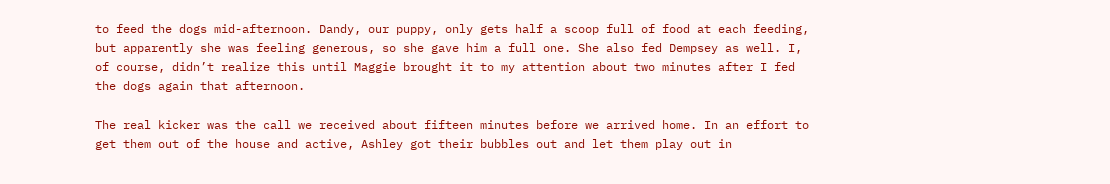to feed the dogs mid-afternoon. Dandy, our puppy, only gets half a scoop full of food at each feeding, but apparently she was feeling generous, so she gave him a full one. She also fed Dempsey as well. I, of course, didn’t realize this until Maggie brought it to my attention about two minutes after I fed the dogs again that afternoon.

The real kicker was the call we received about fifteen minutes before we arrived home. In an effort to get them out of the house and active, Ashley got their bubbles out and let them play out in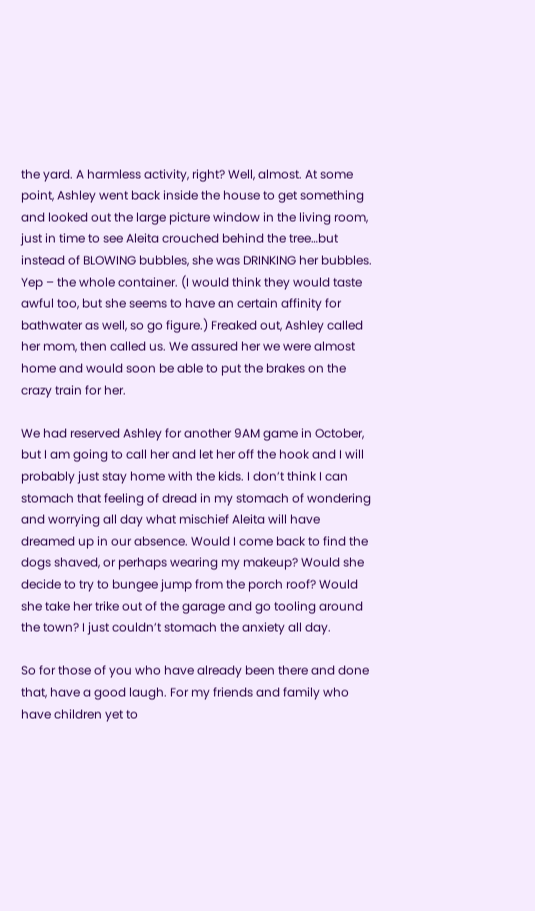the yard. A harmless activity, right? Well, almost. At some point, Ashley went back inside the house to get something and looked out the large picture window in the living room, just in time to see Aleita crouched behind the tree…but instead of BLOWING bubbles, she was DRINKING her bubbles. Yep – the whole container. (I would think they would taste awful too, but she seems to have an certain affinity for bathwater as well, so go figure.) Freaked out, Ashley called her mom, then called us. We assured her we were almost home and would soon be able to put the brakes on the crazy train for her.

We had reserved Ashley for another 9AM game in October, but I am going to call her and let her off the hook and I will probably just stay home with the kids. I don’t think I can stomach that feeling of dread in my stomach of wondering and worrying all day what mischief Aleita will have dreamed up in our absence. Would I come back to find the dogs shaved, or perhaps wearing my makeup? Would she decide to try to bungee jump from the porch roof? Would she take her trike out of the garage and go tooling around the town? I just couldn’t stomach the anxiety all day.

So for those of you who have already been there and done that, have a good laugh. For my friends and family who have children yet to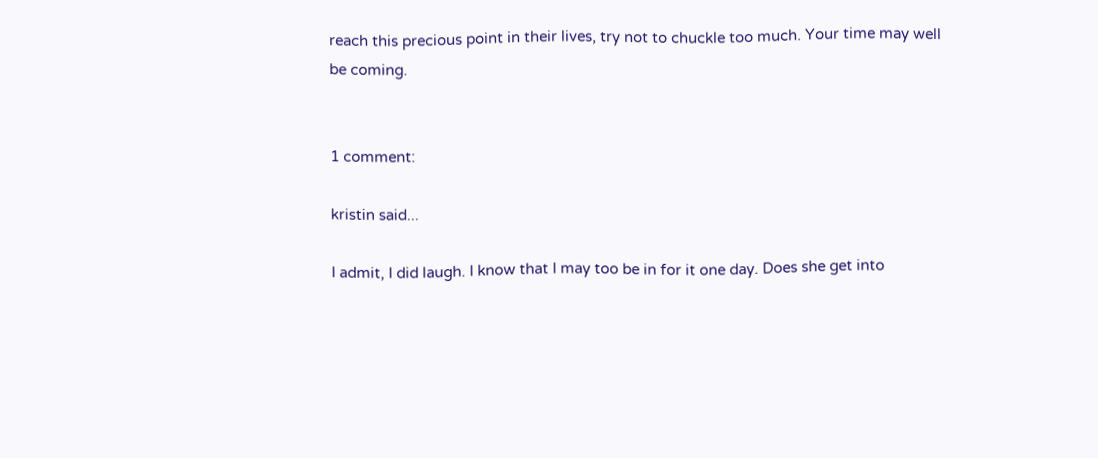reach this precious point in their lives, try not to chuckle too much. Your time may well be coming.


1 comment:

kristin said...

I admit, I did laugh. I know that I may too be in for it one day. Does she get into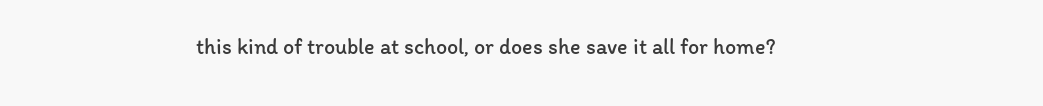this kind of trouble at school, or does she save it all for home?